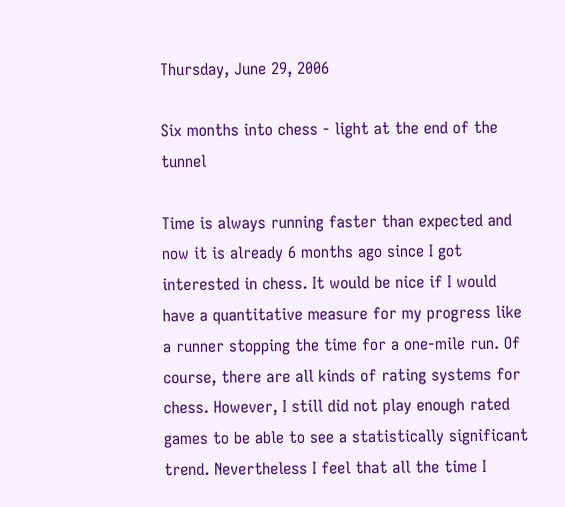Thursday, June 29, 2006

Six months into chess - light at the end of the tunnel

Time is always running faster than expected and now it is already 6 months ago since I got interested in chess. It would be nice if I would have a quantitative measure for my progress like a runner stopping the time for a one-mile run. Of course, there are all kinds of rating systems for chess. However, I still did not play enough rated games to be able to see a statistically significant trend. Nevertheless I feel that all the time I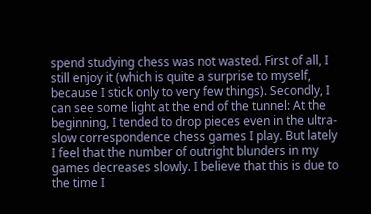spend studying chess was not wasted. First of all, I still enjoy it (which is quite a surprise to myself, because I stick only to very few things). Secondly, I can see some light at the end of the tunnel: At the beginning, I tended to drop pieces even in the ultra-slow correspondence chess games I play. But lately I feel that the number of outright blunders in my games decreases slowly. I believe that this is due to the time I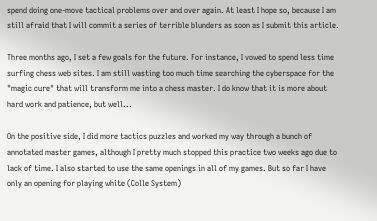spend doing one-move tactical problems over and over again. At least I hope so, because I am still afraid that I will commit a series of terrible blunders as soon as I submit this article.

Three months ago, I set a few goals for the future. For instance, I vowed to spend less time surfing chess web sites. I am still wasting too much time searching the cyberspace for the "magic cure" that will transform me into a chess master. I do know that it is more about hard work and patience, but well...

On the positive side, I did more tactics puzzles and worked my way through a bunch of annotated master games, although I pretty much stopped this practice two weeks ago due to lack of time. I also started to use the same openings in all of my games. But so far I have only an opening for playing white (Colle System)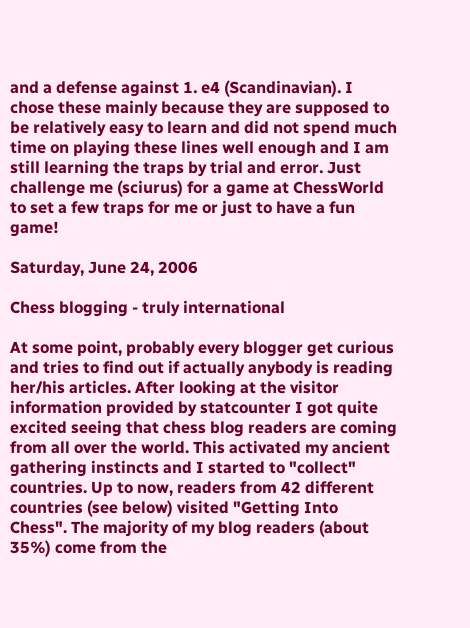and a defense against 1. e4 (Scandinavian). I chose these mainly because they are supposed to be relatively easy to learn and did not spend much time on playing these lines well enough and I am still learning the traps by trial and error. Just challenge me (sciurus) for a game at ChessWorld to set a few traps for me or just to have a fun game!

Saturday, June 24, 2006

Chess blogging - truly international

At some point, probably every blogger get curious and tries to find out if actually anybody is reading her/his articles. After looking at the visitor information provided by statcounter I got quite excited seeing that chess blog readers are coming from all over the world. This activated my ancient gathering instincts and I started to "collect" countries. Up to now, readers from 42 different countries (see below) visited "Getting Into Chess". The majority of my blog readers (about 35%) come from the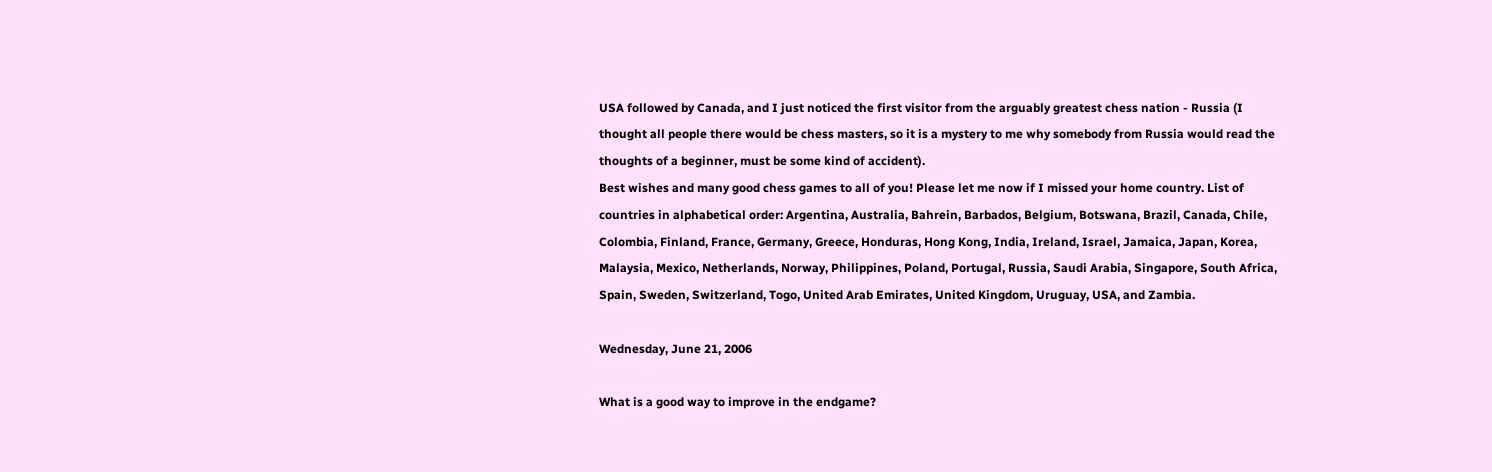USA followed by Canada, and I just noticed the first visitor from the arguably greatest chess nation - Russia (I thought all people there would be chess masters, so it is a mystery to me why somebody from Russia would read the thoughts of a beginner, must be some kind of accident).
Best wishes and many good chess games to all of you! Please let me now if I missed your home country. List of countries in alphabetical order: Argentina, Australia, Bahrein, Barbados, Belgium, Botswana, Brazil, Canada, Chile, Colombia, Finland, France, Germany, Greece, Honduras, Hong Kong, India, Ireland, Israel, Jamaica, Japan, Korea, Malaysia, Mexico, Netherlands, Norway, Philippines, Poland, Portugal, Russia, Saudi Arabia, Singapore, South Africa, Spain, Sweden, Switzerland, Togo, United Arab Emirates, United Kingdom, Uruguay, USA, and Zambia.

Wednesday, June 21, 2006

What is a good way to improve in the endgame?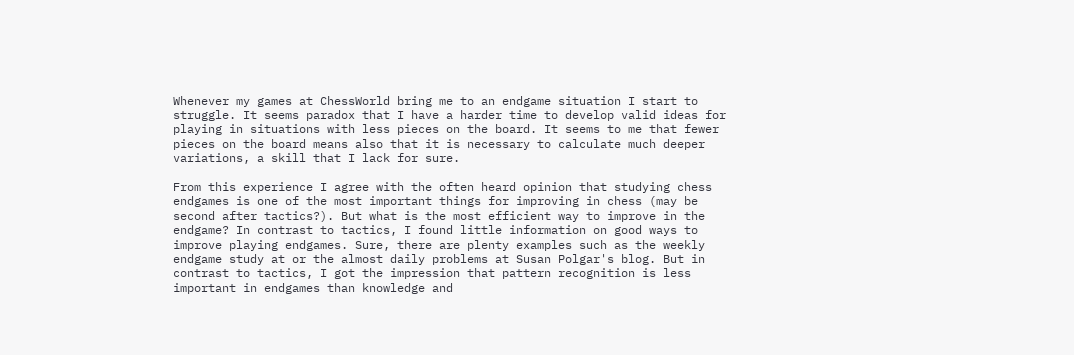Whenever my games at ChessWorld bring me to an endgame situation I start to struggle. It seems paradox that I have a harder time to develop valid ideas for playing in situations with less pieces on the board. It seems to me that fewer pieces on the board means also that it is necessary to calculate much deeper variations, a skill that I lack for sure.

From this experience I agree with the often heard opinion that studying chess endgames is one of the most important things for improving in chess (may be second after tactics?). But what is the most efficient way to improve in the endgame? In contrast to tactics, I found little information on good ways to improve playing endgames. Sure, there are plenty examples such as the weekly endgame study at or the almost daily problems at Susan Polgar's blog. But in contrast to tactics, I got the impression that pattern recognition is less important in endgames than knowledge and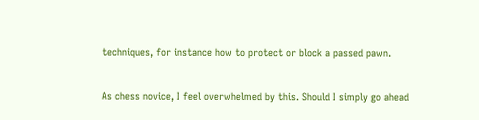techniques, for instance how to protect or block a passed pawn.

As chess novice, I feel overwhelmed by this. Should I simply go ahead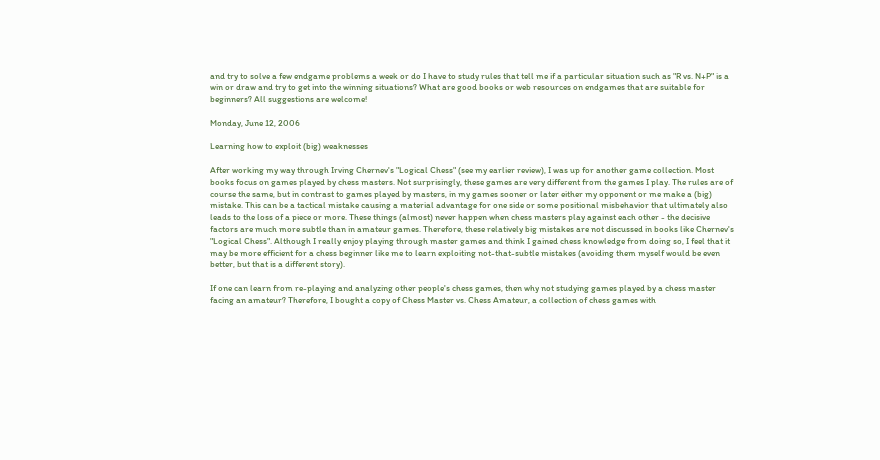and try to solve a few endgame problems a week or do I have to study rules that tell me if a particular situation such as "R vs. N+P" is a win or draw and try to get into the winning situations? What are good books or web resources on endgames that are suitable for beginners? All suggestions are welcome!

Monday, June 12, 2006

Learning how to exploit (big) weaknesses

After working my way through Irving Chernev's "Logical Chess" (see my earlier review), I was up for another game collection. Most books focus on games played by chess masters. Not surprisingly, these games are very different from the games I play. The rules are of course the same, but in contrast to games played by masters, in my games sooner or later either my opponent or me make a (big) mistake. This can be a tactical mistake causing a material advantage for one side or some positional misbehavior that ultimately also leads to the loss of a piece or more. These things (almost) never happen when chess masters play against each other - the decisive factors are much more subtle than in amateur games. Therefore, these relatively big mistakes are not discussed in books like Chernev's "Logical Chess". Although I really enjoy playing through master games and think I gained chess knowledge from doing so, I feel that it may be more efficient for a chess beginner like me to learn exploiting not-that-subtle mistakes (avoiding them myself would be even better, but that is a different story).

If one can learn from re-playing and analyzing other people's chess games, then why not studying games played by a chess master facing an amateur? Therefore, I bought a copy of Chess Master vs. Chess Amateur, a collection of chess games with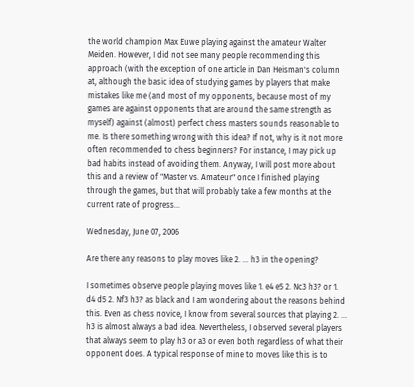the world champion Max Euwe playing against the amateur Walter Meiden. However, I did not see many people recommending this approach (with the exception of one article in Dan Heisman's column at, although the basic idea of studying games by players that make mistakes like me (and most of my opponents, because most of my games are against opponents that are around the same strength as myself) against (almost) perfect chess masters sounds reasonable to me. Is there something wrong with this idea? If not, why is it not more often recommended to chess beginners? For instance, I may pick up bad habits instead of avoiding them. Anyway, I will post more about this and a review of "Master vs. Amateur" once I finished playing through the games, but that will probably take a few months at the current rate of progress...

Wednesday, June 07, 2006

Are there any reasons to play moves like 2. ... h3 in the opening?

I sometimes observe people playing moves like 1. e4 e5 2. Nc3 h3? or 1. d4 d5 2. Nf3 h3? as black and I am wondering about the reasons behind this. Even as chess novice, I know from several sources that playing 2. ... h3 is almost always a bad idea. Nevertheless, I observed several players that always seem to play h3 or a3 or even both regardless of what their opponent does. A typical response of mine to moves like this is to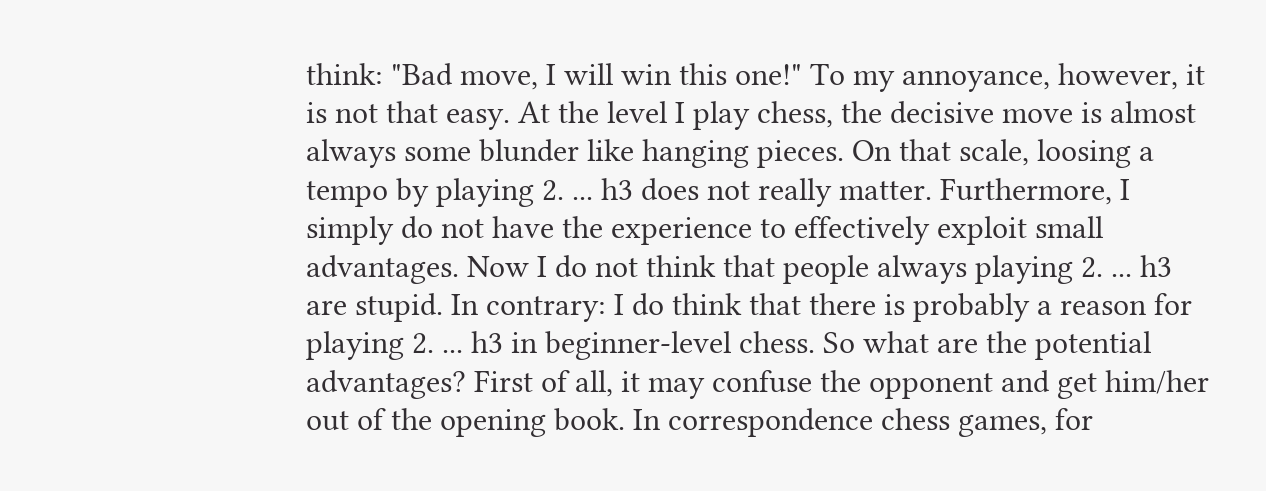think: "Bad move, I will win this one!" To my annoyance, however, it is not that easy. At the level I play chess, the decisive move is almost always some blunder like hanging pieces. On that scale, loosing a tempo by playing 2. ... h3 does not really matter. Furthermore, I simply do not have the experience to effectively exploit small advantages. Now I do not think that people always playing 2. ... h3 are stupid. In contrary: I do think that there is probably a reason for playing 2. ... h3 in beginner-level chess. So what are the potential advantages? First of all, it may confuse the opponent and get him/her out of the opening book. In correspondence chess games, for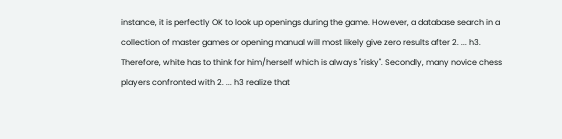instance, it is perfectly OK to look up openings during the game. However, a database search in a collection of master games or opening manual will most likely give zero results after 2. ... h3. Therefore, white has to think for him/herself which is always "risky". Secondly, many novice chess players confronted with 2. ... h3 realize that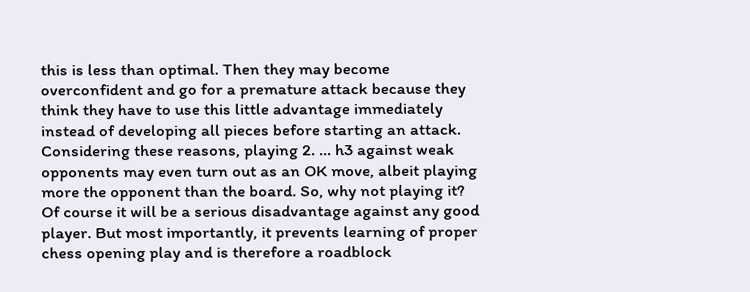this is less than optimal. Then they may become overconfident and go for a premature attack because they think they have to use this little advantage immediately instead of developing all pieces before starting an attack. Considering these reasons, playing 2. ... h3 against weak opponents may even turn out as an OK move, albeit playing more the opponent than the board. So, why not playing it? Of course it will be a serious disadvantage against any good player. But most importantly, it prevents learning of proper chess opening play and is therefore a roadblock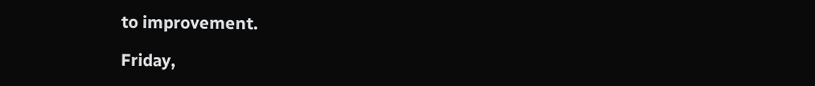to improvement.

Friday,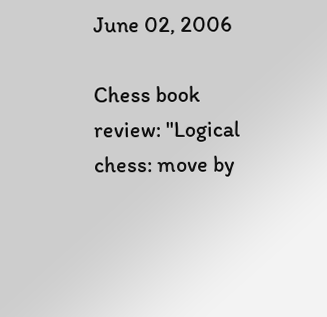June 02, 2006

Chess book review: "Logical chess: move by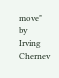move" by Irving Chernev